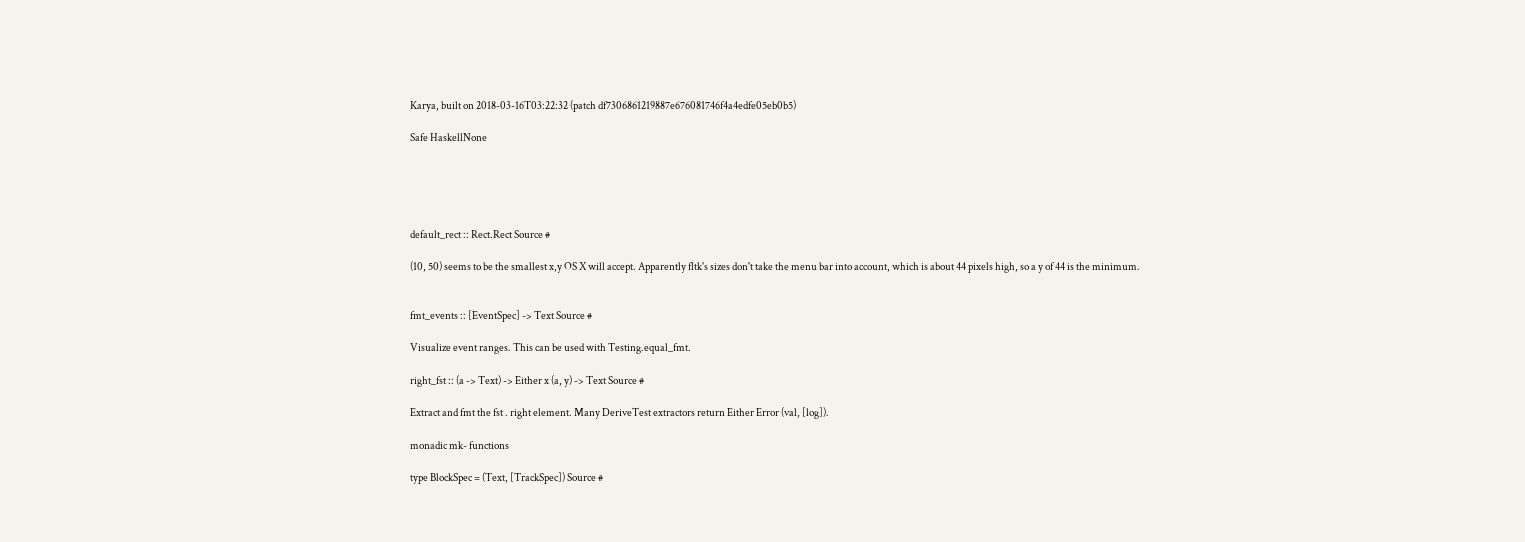Karya, built on 2018-03-16T03:22:32 (patch df7306861219887e676081746f4a4edfe05eb0b5)

Safe HaskellNone





default_rect :: Rect.Rect Source #

(10, 50) seems to be the smallest x,y OS X will accept. Apparently fltk's sizes don't take the menu bar into account, which is about 44 pixels high, so a y of 44 is the minimum.


fmt_events :: [EventSpec] -> Text Source #

Visualize event ranges. This can be used with Testing.equal_fmt.

right_fst :: (a -> Text) -> Either x (a, y) -> Text Source #

Extract and fmt the fst . right element. Many DeriveTest extractors return Either Error (val, [log]).

monadic mk- functions

type BlockSpec = (Text, [TrackSpec]) Source #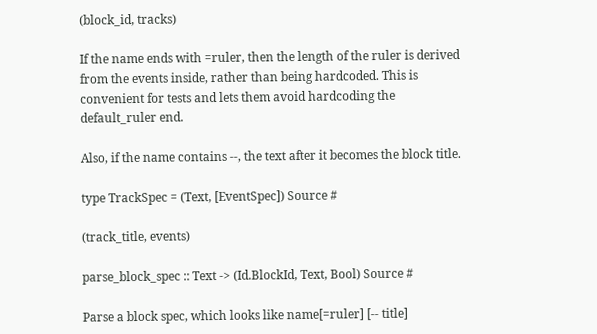(block_id, tracks)

If the name ends with =ruler, then the length of the ruler is derived from the events inside, rather than being hardcoded. This is convenient for tests and lets them avoid hardcoding the default_ruler end.

Also, if the name contains --, the text after it becomes the block title.

type TrackSpec = (Text, [EventSpec]) Source #

(track_title, events)

parse_block_spec :: Text -> (Id.BlockId, Text, Bool) Source #

Parse a block spec, which looks like name[=ruler] [-- title]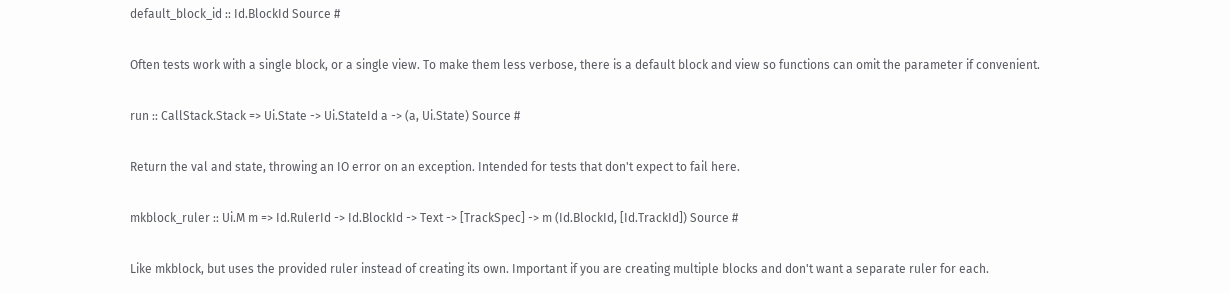default_block_id :: Id.BlockId Source #

Often tests work with a single block, or a single view. To make them less verbose, there is a default block and view so functions can omit the parameter if convenient.

run :: CallStack.Stack => Ui.State -> Ui.StateId a -> (a, Ui.State) Source #

Return the val and state, throwing an IO error on an exception. Intended for tests that don't expect to fail here.

mkblock_ruler :: Ui.M m => Id.RulerId -> Id.BlockId -> Text -> [TrackSpec] -> m (Id.BlockId, [Id.TrackId]) Source #

Like mkblock, but uses the provided ruler instead of creating its own. Important if you are creating multiple blocks and don't want a separate ruler for each.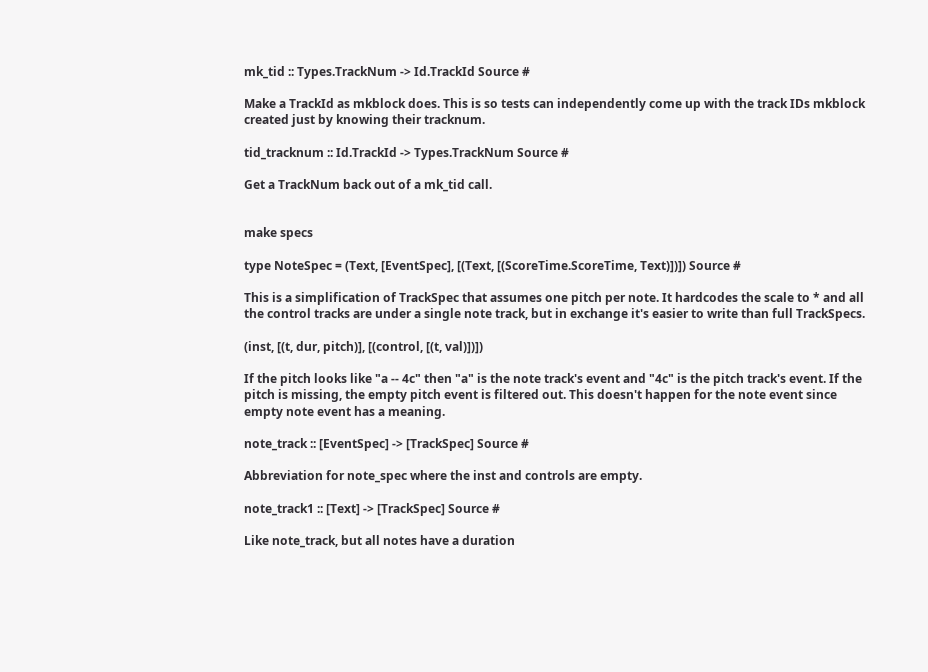mk_tid :: Types.TrackNum -> Id.TrackId Source #

Make a TrackId as mkblock does. This is so tests can independently come up with the track IDs mkblock created just by knowing their tracknum.

tid_tracknum :: Id.TrackId -> Types.TrackNum Source #

Get a TrackNum back out of a mk_tid call.


make specs

type NoteSpec = (Text, [EventSpec], [(Text, [(ScoreTime.ScoreTime, Text)])]) Source #

This is a simplification of TrackSpec that assumes one pitch per note. It hardcodes the scale to * and all the control tracks are under a single note track, but in exchange it's easier to write than full TrackSpecs.

(inst, [(t, dur, pitch)], [(control, [(t, val)])])

If the pitch looks like "a -- 4c" then "a" is the note track's event and "4c" is the pitch track's event. If the pitch is missing, the empty pitch event is filtered out. This doesn't happen for the note event since empty note event has a meaning.

note_track :: [EventSpec] -> [TrackSpec] Source #

Abbreviation for note_spec where the inst and controls are empty.

note_track1 :: [Text] -> [TrackSpec] Source #

Like note_track, but all notes have a duration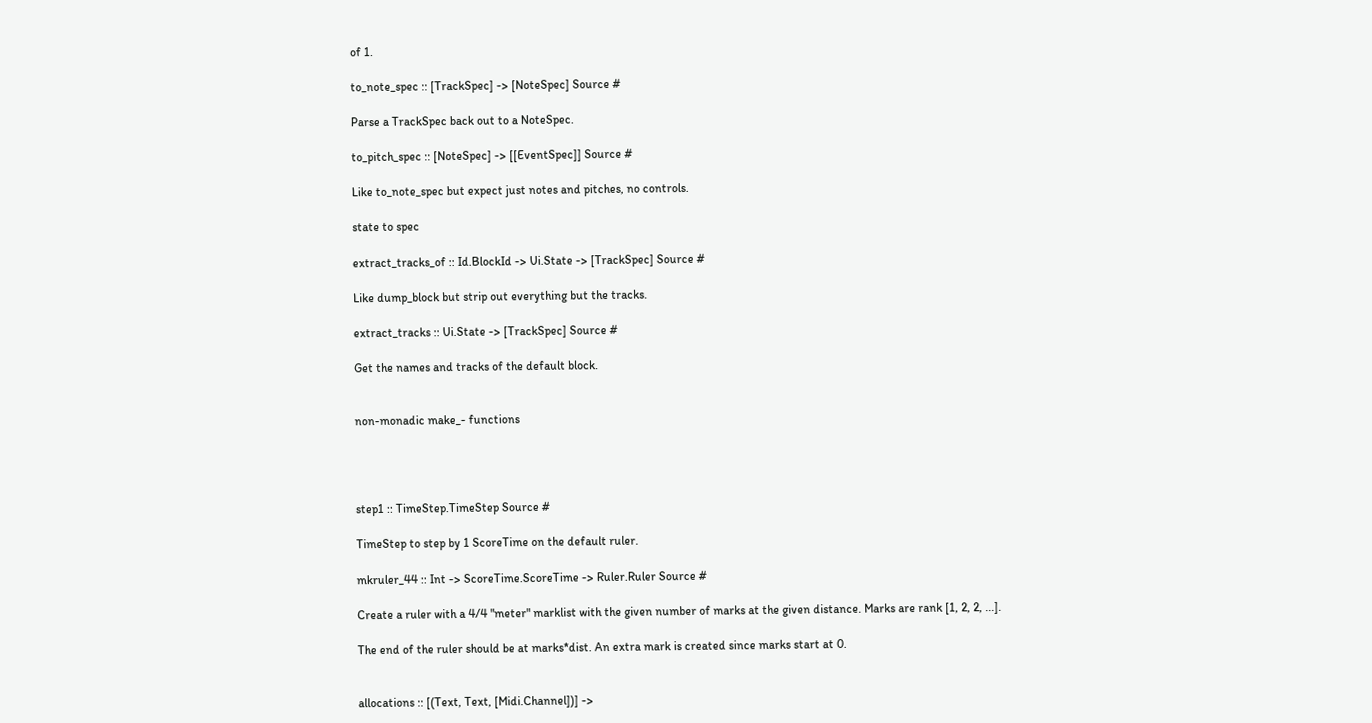of 1.

to_note_spec :: [TrackSpec] -> [NoteSpec] Source #

Parse a TrackSpec back out to a NoteSpec.

to_pitch_spec :: [NoteSpec] -> [[EventSpec]] Source #

Like to_note_spec but expect just notes and pitches, no controls.

state to spec

extract_tracks_of :: Id.BlockId -> Ui.State -> [TrackSpec] Source #

Like dump_block but strip out everything but the tracks.

extract_tracks :: Ui.State -> [TrackSpec] Source #

Get the names and tracks of the default block.


non-monadic make_- functions




step1 :: TimeStep.TimeStep Source #

TimeStep to step by 1 ScoreTime on the default ruler.

mkruler_44 :: Int -> ScoreTime.ScoreTime -> Ruler.Ruler Source #

Create a ruler with a 4/4 "meter" marklist with the given number of marks at the given distance. Marks are rank [1, 2, 2, ...].

The end of the ruler should be at marks*dist. An extra mark is created since marks start at 0.


allocations :: [(Text, Text, [Midi.Channel])] ->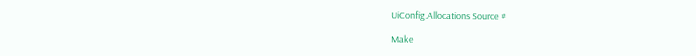UiConfig.Allocations Source #

Make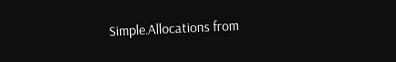Simple.Allocations from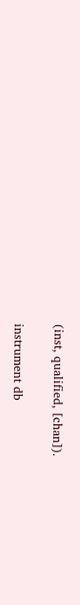(inst, qualified, [chan]).

instrument db